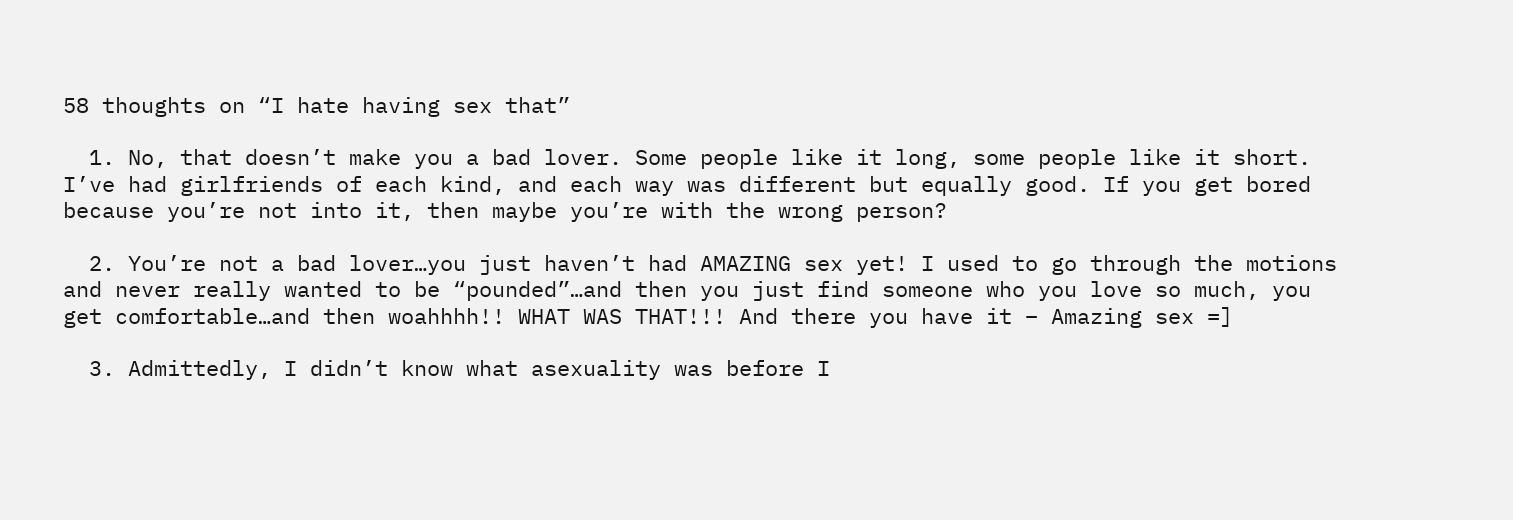58 thoughts on “I hate having sex that”

  1. No, that doesn’t make you a bad lover. Some people like it long, some people like it short. I’ve had girlfriends of each kind, and each way was different but equally good. If you get bored because you’re not into it, then maybe you’re with the wrong person?

  2. You’re not a bad lover…you just haven’t had AMAZING sex yet! I used to go through the motions and never really wanted to be “pounded”…and then you just find someone who you love so much, you get comfortable…and then woahhhh!! WHAT WAS THAT!!! And there you have it – Amazing sex =]

  3. Admittedly, I didn’t know what asexuality was before I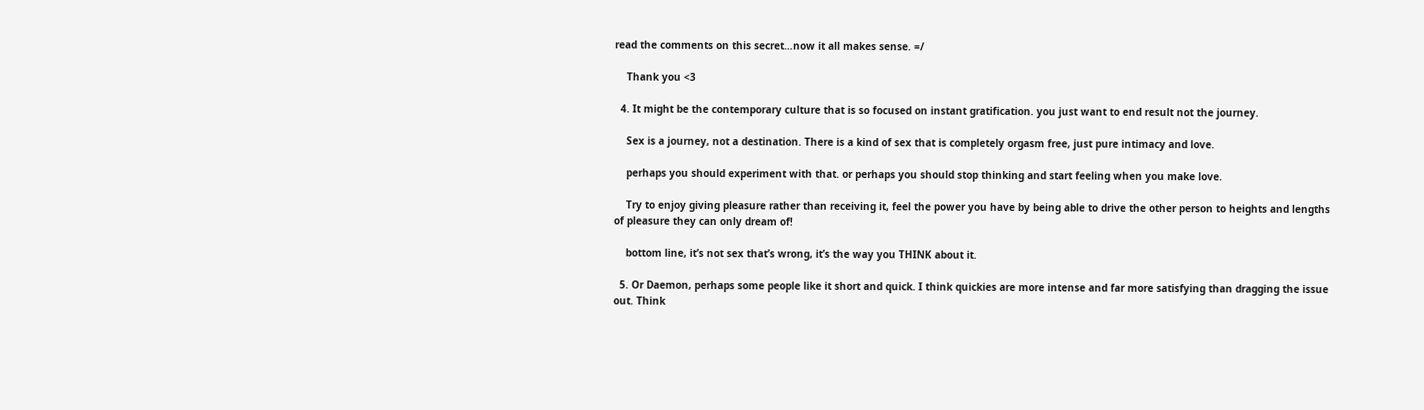read the comments on this secret…now it all makes sense. =/

    Thank you <3

  4. It might be the contemporary culture that is so focused on instant gratification. you just want to end result not the journey.

    Sex is a journey, not a destination. There is a kind of sex that is completely orgasm free, just pure intimacy and love.

    perhaps you should experiment with that. or perhaps you should stop thinking and start feeling when you make love.

    Try to enjoy giving pleasure rather than receiving it, feel the power you have by being able to drive the other person to heights and lengths of pleasure they can only dream of!

    bottom line, it’s not sex that’s wrong, it’s the way you THINK about it.

  5. Or Daemon, perhaps some people like it short and quick. I think quickies are more intense and far more satisfying than dragging the issue out. Think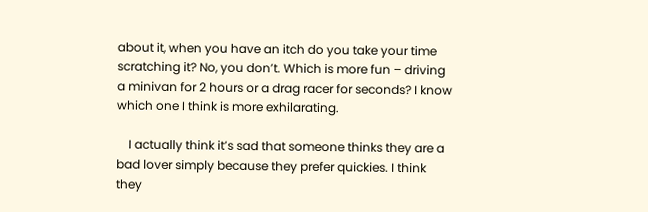about it, when you have an itch do you take your time scratching it? No, you don’t. Which is more fun – driving a minivan for 2 hours or a drag racer for seconds? I know which one I think is more exhilarating.

    I actually think it’s sad that someone thinks they are a bad lover simply because they prefer quickies. I think they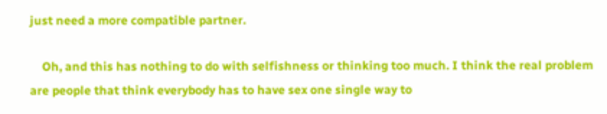just need a more compatible partner.

    Oh, and this has nothing to do with selfishness or thinking too much. I think the real problem are people that think everybody has to have sex one single way to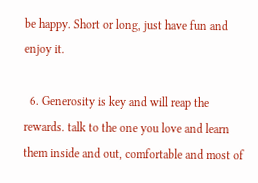be happy. Short or long, just have fun and enjoy it.

  6. Generosity is key and will reap the rewards. talk to the one you love and learn them inside and out, comfortable and most of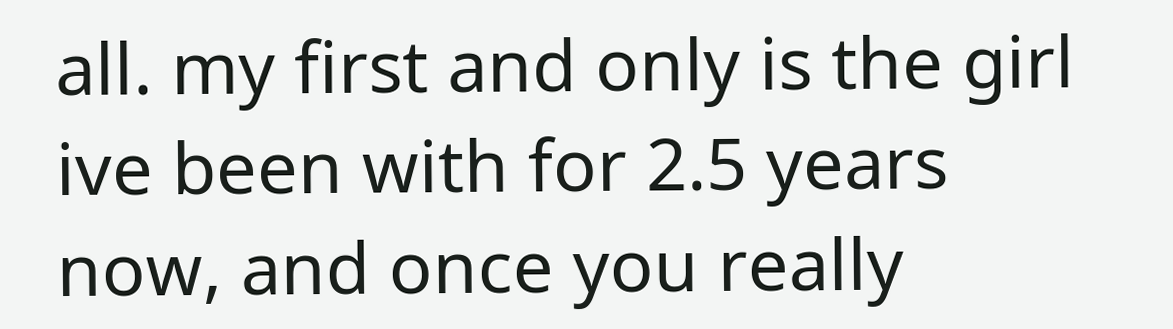all. my first and only is the girl ive been with for 2.5 years now, and once you really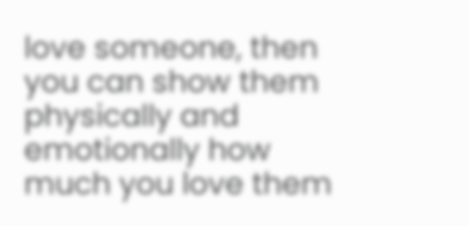love someone, then you can show them physically and emotionally how much you love them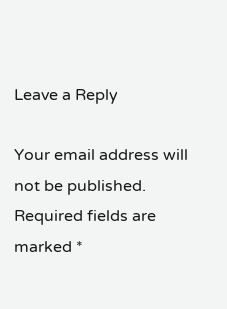Leave a Reply

Your email address will not be published. Required fields are marked *